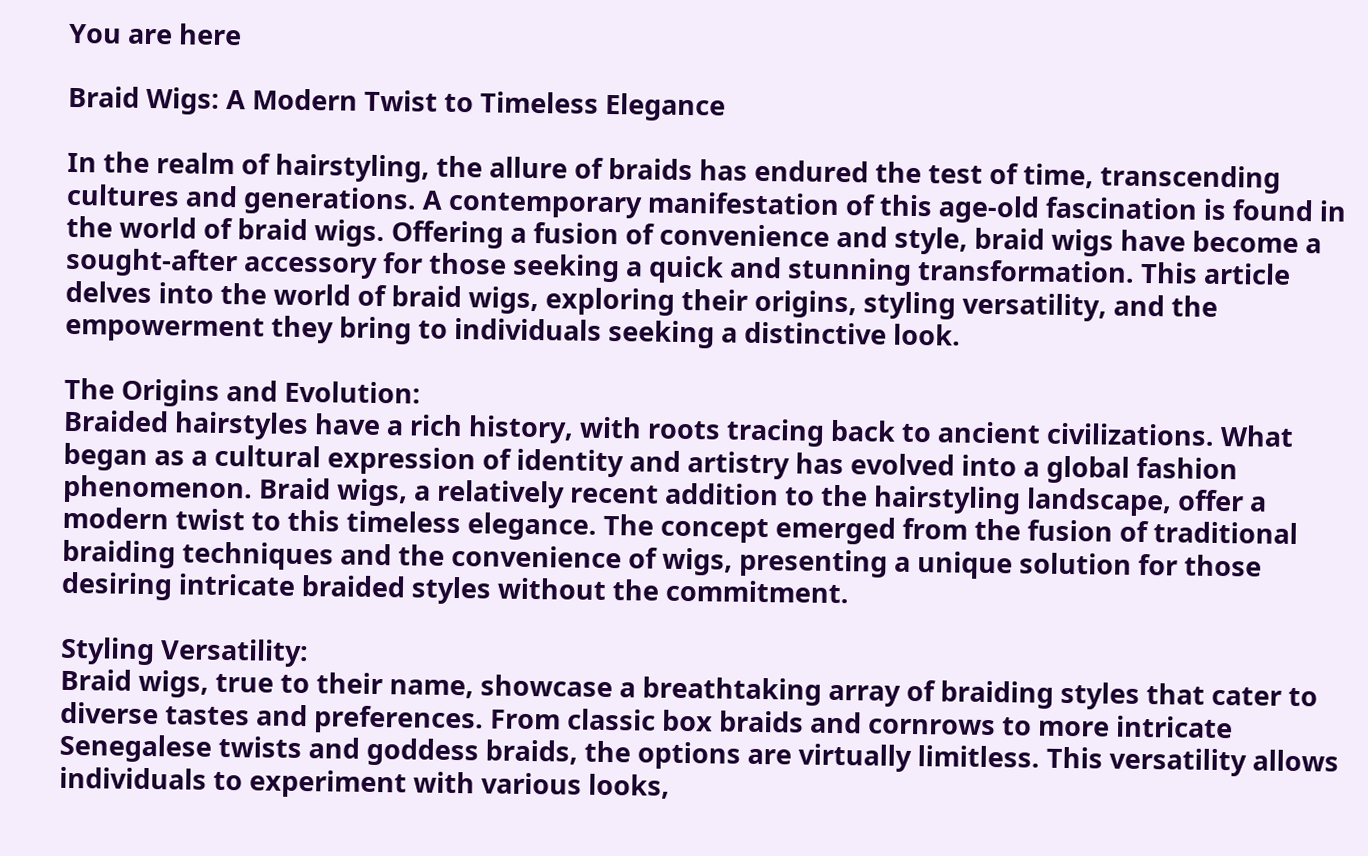You are here

Braid Wigs: A Modern Twist to Timeless Elegance

In the realm of hairstyling, the allure of braids has endured the test of time, transcending cultures and generations. A contemporary manifestation of this age-old fascination is found in the world of braid wigs. Offering a fusion of convenience and style, braid wigs have become a sought-after accessory for those seeking a quick and stunning transformation. This article delves into the world of braid wigs, exploring their origins, styling versatility, and the empowerment they bring to individuals seeking a distinctive look.

The Origins and Evolution:
Braided hairstyles have a rich history, with roots tracing back to ancient civilizations. What began as a cultural expression of identity and artistry has evolved into a global fashion phenomenon. Braid wigs, a relatively recent addition to the hairstyling landscape, offer a modern twist to this timeless elegance. The concept emerged from the fusion of traditional braiding techniques and the convenience of wigs, presenting a unique solution for those desiring intricate braided styles without the commitment.

Styling Versatility:
Braid wigs, true to their name, showcase a breathtaking array of braiding styles that cater to diverse tastes and preferences. From classic box braids and cornrows to more intricate Senegalese twists and goddess braids, the options are virtually limitless. This versatility allows individuals to experiment with various looks,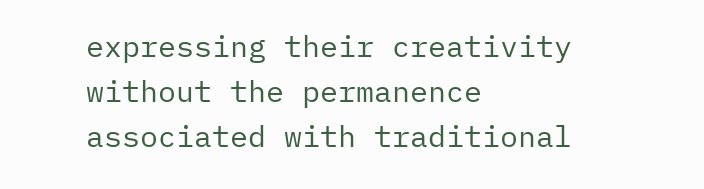expressing their creativity without the permanence associated with traditional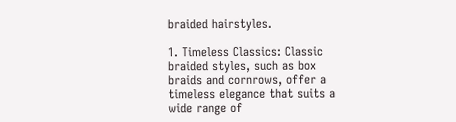braided hairstyles.

1. Timeless Classics: Classic braided styles, such as box braids and cornrows, offer a timeless elegance that suits a wide range of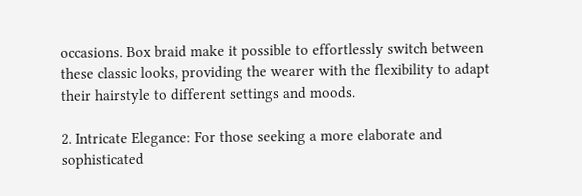occasions. Box braid make it possible to effortlessly switch between these classic looks, providing the wearer with the flexibility to adapt their hairstyle to different settings and moods.

2. Intricate Elegance: For those seeking a more elaborate and sophisticated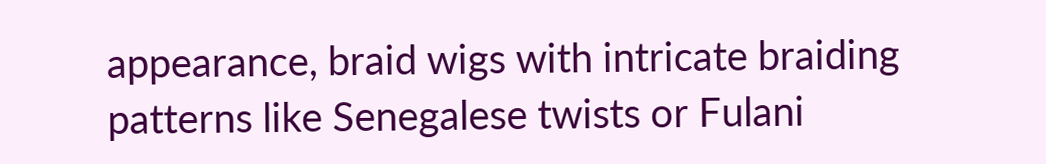appearance, braid wigs with intricate braiding patterns like Senegalese twists or Fulani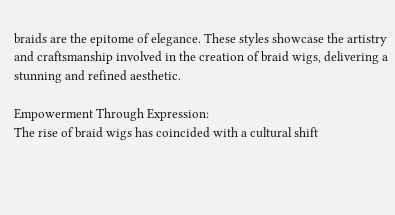braids are the epitome of elegance. These styles showcase the artistry and craftsmanship involved in the creation of braid wigs, delivering a stunning and refined aesthetic.

Empowerment Through Expression:
The rise of braid wigs has coincided with a cultural shift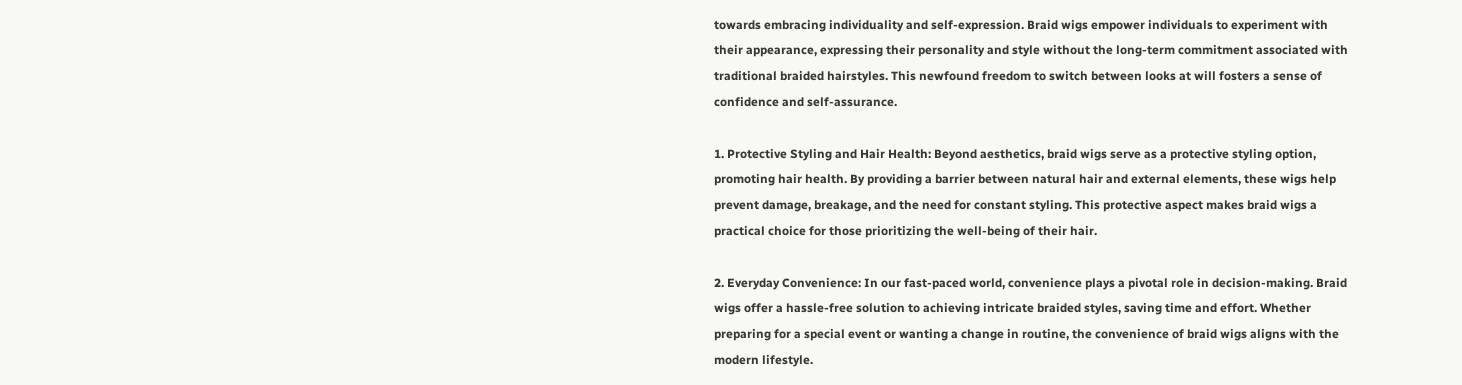towards embracing individuality and self-expression. Braid wigs empower individuals to experiment with their appearance, expressing their personality and style without the long-term commitment associated with traditional braided hairstyles. This newfound freedom to switch between looks at will fosters a sense of confidence and self-assurance.

1. Protective Styling and Hair Health: Beyond aesthetics, braid wigs serve as a protective styling option, promoting hair health. By providing a barrier between natural hair and external elements, these wigs help prevent damage, breakage, and the need for constant styling. This protective aspect makes braid wigs a practical choice for those prioritizing the well-being of their hair.

2. Everyday Convenience: In our fast-paced world, convenience plays a pivotal role in decision-making. Braid wigs offer a hassle-free solution to achieving intricate braided styles, saving time and effort. Whether preparing for a special event or wanting a change in routine, the convenience of braid wigs aligns with the modern lifestyle.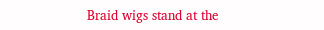Braid wigs stand at the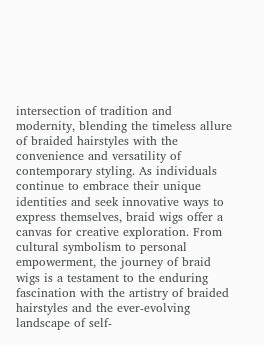intersection of tradition and modernity, blending the timeless allure of braided hairstyles with the convenience and versatility of contemporary styling. As individuals continue to embrace their unique identities and seek innovative ways to express themselves, braid wigs offer a canvas for creative exploration. From cultural symbolism to personal empowerment, the journey of braid wigs is a testament to the enduring fascination with the artistry of braided hairstyles and the ever-evolving landscape of self-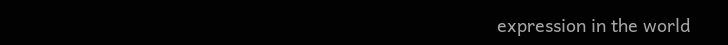expression in the world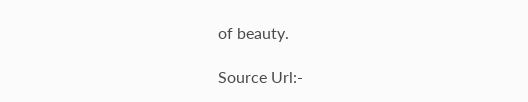of beauty.

Source Url:-